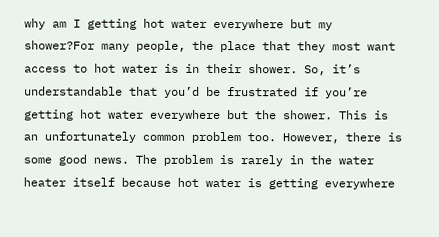why am I getting hot water everywhere but my shower?For many people, the place that they most want access to hot water is in their shower. So, it’s understandable that you’d be frustrated if you’re getting hot water everywhere but the shower. This is an unfortunately common problem too. However, there is some good news. The problem is rarely in the water heater itself because hot water is getting everywhere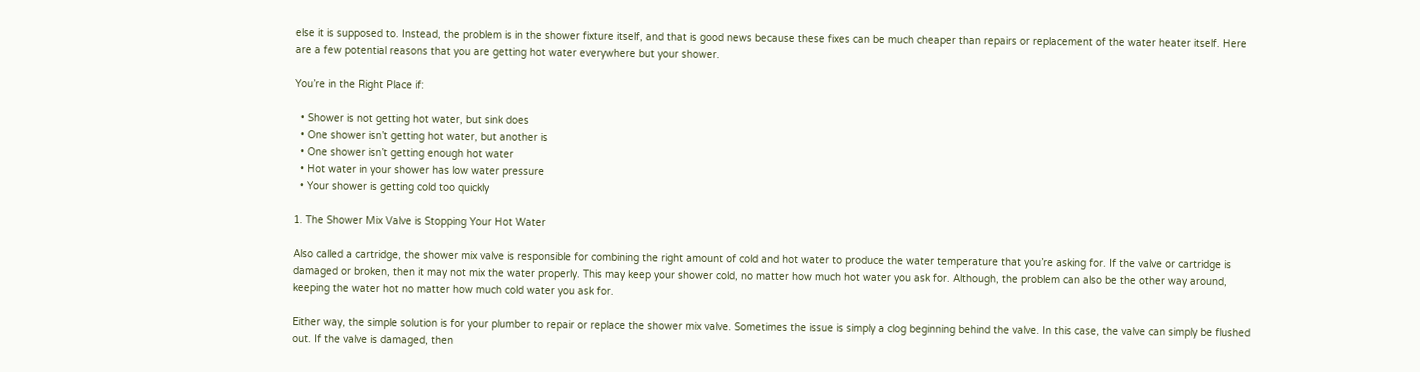else it is supposed to. Instead, the problem is in the shower fixture itself, and that is good news because these fixes can be much cheaper than repairs or replacement of the water heater itself. Here are a few potential reasons that you are getting hot water everywhere but your shower.

You’re in the Right Place if:

  • Shower is not getting hot water, but sink does
  • One shower isn’t getting hot water, but another is
  • One shower isn’t getting enough hot water
  • Hot water in your shower has low water pressure
  • Your shower is getting cold too quickly

1. The Shower Mix Valve is Stopping Your Hot Water

Also called a cartridge, the shower mix valve is responsible for combining the right amount of cold and hot water to produce the water temperature that you’re asking for. If the valve or cartridge is damaged or broken, then it may not mix the water properly. This may keep your shower cold, no matter how much hot water you ask for. Although, the problem can also be the other way around, keeping the water hot no matter how much cold water you ask for.

Either way, the simple solution is for your plumber to repair or replace the shower mix valve. Sometimes the issue is simply a clog beginning behind the valve. In this case, the valve can simply be flushed out. If the valve is damaged, then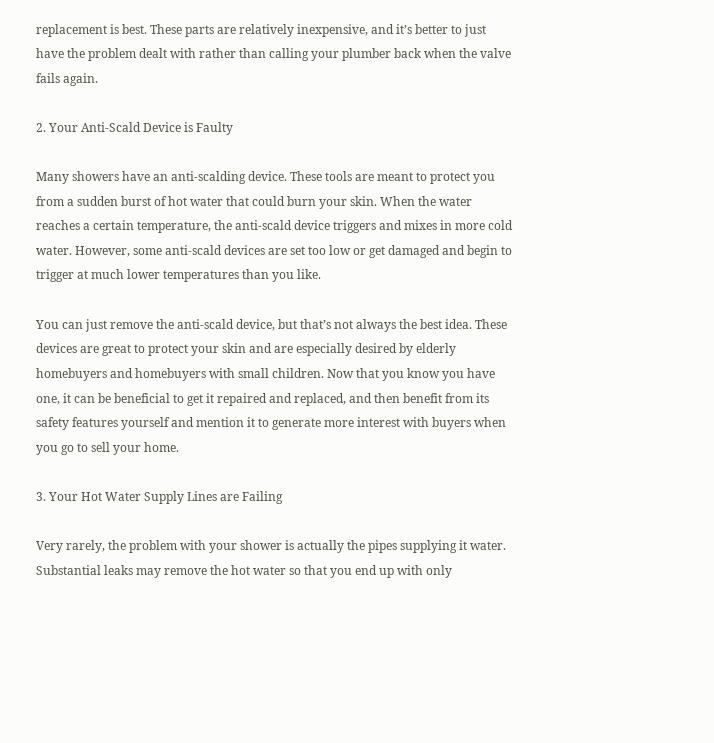replacement is best. These parts are relatively inexpensive, and it’s better to just have the problem dealt with rather than calling your plumber back when the valve fails again.

2. Your Anti-Scald Device is Faulty

Many showers have an anti-scalding device. These tools are meant to protect you from a sudden burst of hot water that could burn your skin. When the water reaches a certain temperature, the anti-scald device triggers and mixes in more cold water. However, some anti-scald devices are set too low or get damaged and begin to trigger at much lower temperatures than you like.

You can just remove the anti-scald device, but that’s not always the best idea. These devices are great to protect your skin and are especially desired by elderly homebuyers and homebuyers with small children. Now that you know you have one, it can be beneficial to get it repaired and replaced, and then benefit from its safety features yourself and mention it to generate more interest with buyers when you go to sell your home.

3. Your Hot Water Supply Lines are Failing

Very rarely, the problem with your shower is actually the pipes supplying it water. Substantial leaks may remove the hot water so that you end up with only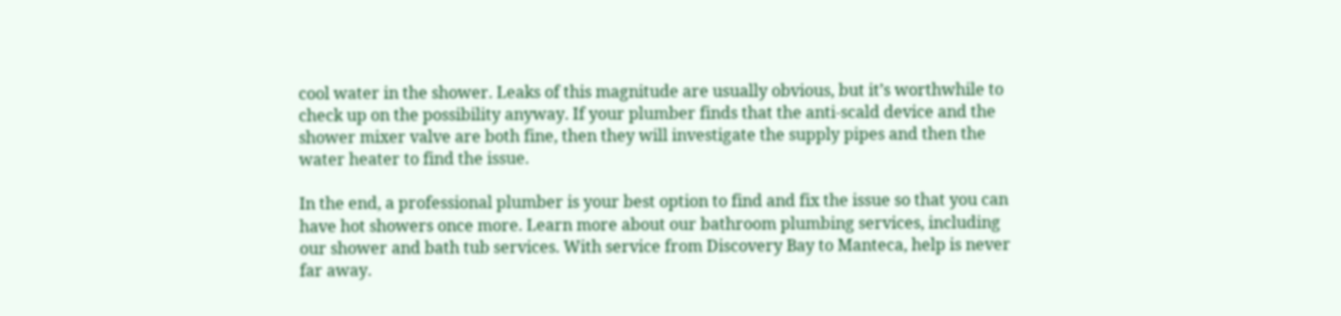cool water in the shower. Leaks of this magnitude are usually obvious, but it’s worthwhile to check up on the possibility anyway. If your plumber finds that the anti-scald device and the shower mixer valve are both fine, then they will investigate the supply pipes and then the water heater to find the issue.

In the end, a professional plumber is your best option to find and fix the issue so that you can have hot showers once more. Learn more about our bathroom plumbing services, including our shower and bath tub services. With service from Discovery Bay to Manteca, help is never far away.